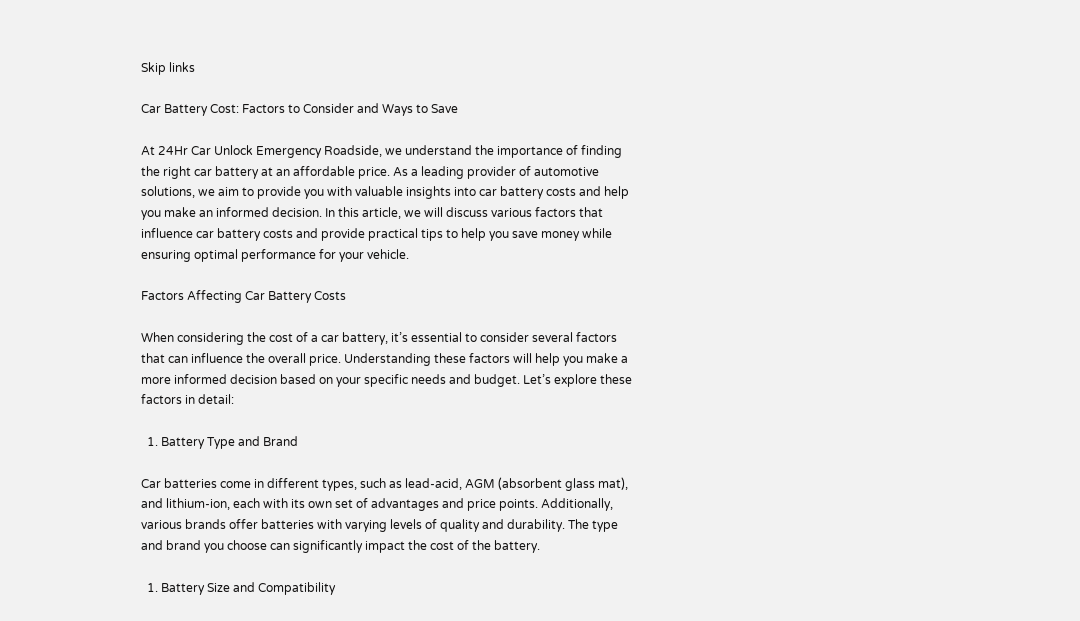Skip links

Car Battery Cost: Factors to Consider and Ways to Save

At 24Hr Car Unlock Emergency Roadside, we understand the importance of finding the right car battery at an affordable price. As a leading provider of automotive solutions, we aim to provide you with valuable insights into car battery costs and help you make an informed decision. In this article, we will discuss various factors that influence car battery costs and provide practical tips to help you save money while ensuring optimal performance for your vehicle.

Factors Affecting Car Battery Costs

When considering the cost of a car battery, it’s essential to consider several factors that can influence the overall price. Understanding these factors will help you make a more informed decision based on your specific needs and budget. Let’s explore these factors in detail:

  1. Battery Type and Brand

Car batteries come in different types, such as lead-acid, AGM (absorbent glass mat), and lithium-ion, each with its own set of advantages and price points. Additionally, various brands offer batteries with varying levels of quality and durability. The type and brand you choose can significantly impact the cost of the battery.

  1. Battery Size and Compatibility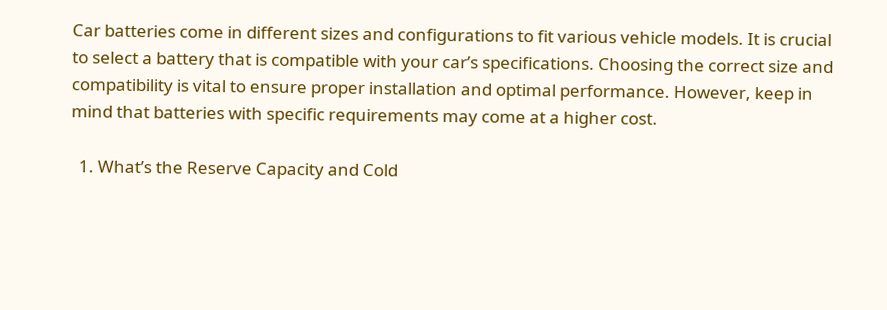Car batteries come in different sizes and configurations to fit various vehicle models. It is crucial to select a battery that is compatible with your car’s specifications. Choosing the correct size and compatibility is vital to ensure proper installation and optimal performance. However, keep in mind that batteries with specific requirements may come at a higher cost.

  1. What’s the Reserve Capacity and Cold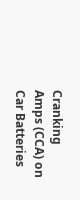Cranking Amps (CCA) on Car Batteries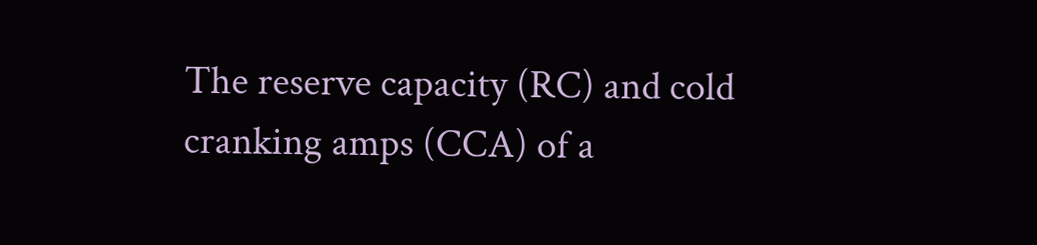The reserve capacity (RC) and cold cranking amps (CCA) of a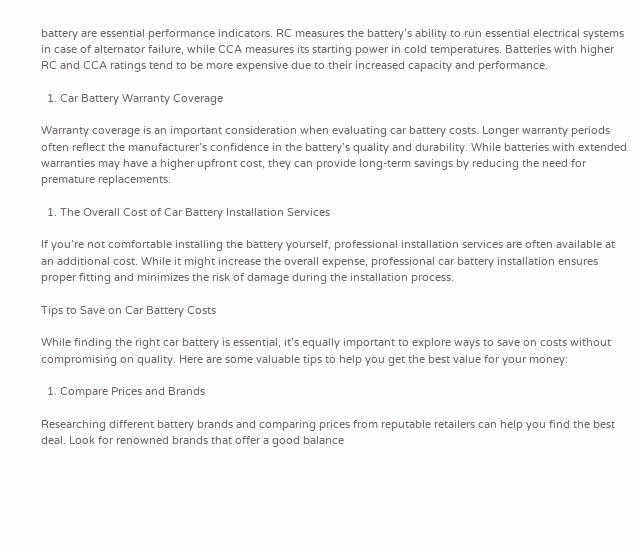battery are essential performance indicators. RC measures the battery’s ability to run essential electrical systems in case of alternator failure, while CCA measures its starting power in cold temperatures. Batteries with higher RC and CCA ratings tend to be more expensive due to their increased capacity and performance.

  1. Car Battery Warranty Coverage

Warranty coverage is an important consideration when evaluating car battery costs. Longer warranty periods often reflect the manufacturer’s confidence in the battery’s quality and durability. While batteries with extended warranties may have a higher upfront cost, they can provide long-term savings by reducing the need for premature replacements.

  1. The Overall Cost of Car Battery Installation Services

If you’re not comfortable installing the battery yourself, professional installation services are often available at an additional cost. While it might increase the overall expense, professional car battery installation ensures proper fitting and minimizes the risk of damage during the installation process.

Tips to Save on Car Battery Costs

While finding the right car battery is essential, it’s equally important to explore ways to save on costs without compromising on quality. Here are some valuable tips to help you get the best value for your money:

  1. Compare Prices and Brands

Researching different battery brands and comparing prices from reputable retailers can help you find the best deal. Look for renowned brands that offer a good balance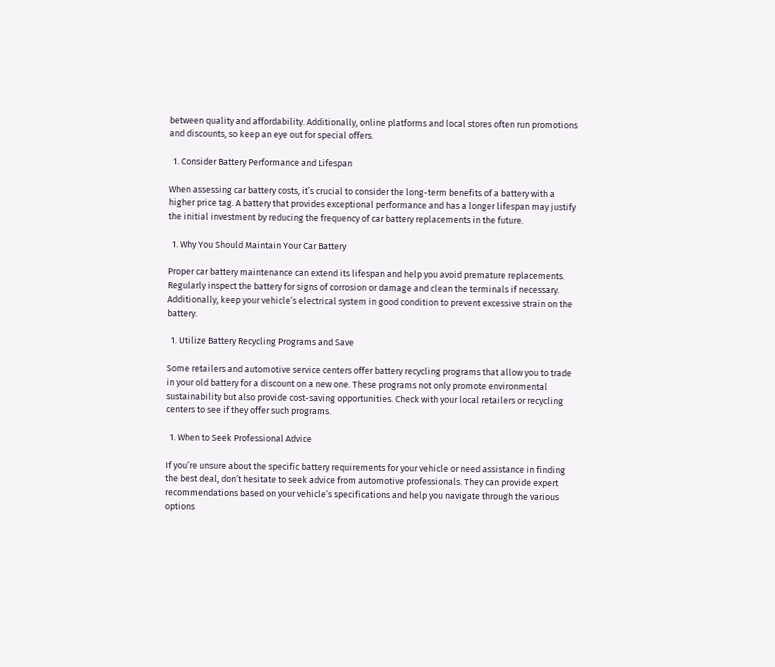between quality and affordability. Additionally, online platforms and local stores often run promotions and discounts, so keep an eye out for special offers.

  1. Consider Battery Performance and Lifespan

When assessing car battery costs, it’s crucial to consider the long-term benefits of a battery with a higher price tag. A battery that provides exceptional performance and has a longer lifespan may justify the initial investment by reducing the frequency of car battery replacements in the future.

  1. Why You Should Maintain Your Car Battery

Proper car battery maintenance can extend its lifespan and help you avoid premature replacements. Regularly inspect the battery for signs of corrosion or damage and clean the terminals if necessary. Additionally, keep your vehicle’s electrical system in good condition to prevent excessive strain on the battery.

  1. Utilize Battery Recycling Programs and Save

Some retailers and automotive service centers offer battery recycling programs that allow you to trade in your old battery for a discount on a new one. These programs not only promote environmental sustainability but also provide cost-saving opportunities. Check with your local retailers or recycling centers to see if they offer such programs.

  1. When to Seek Professional Advice

If you’re unsure about the specific battery requirements for your vehicle or need assistance in finding the best deal, don’t hesitate to seek advice from automotive professionals. They can provide expert recommendations based on your vehicle’s specifications and help you navigate through the various options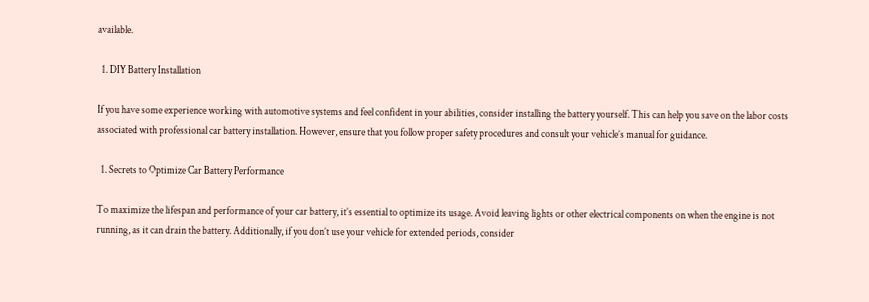available.

  1. DIY Battery Installation

If you have some experience working with automotive systems and feel confident in your abilities, consider installing the battery yourself. This can help you save on the labor costs associated with professional car battery installation. However, ensure that you follow proper safety procedures and consult your vehicle’s manual for guidance.

  1. Secrets to Optimize Car Battery Performance

To maximize the lifespan and performance of your car battery, it’s essential to optimize its usage. Avoid leaving lights or other electrical components on when the engine is not running, as it can drain the battery. Additionally, if you don’t use your vehicle for extended periods, consider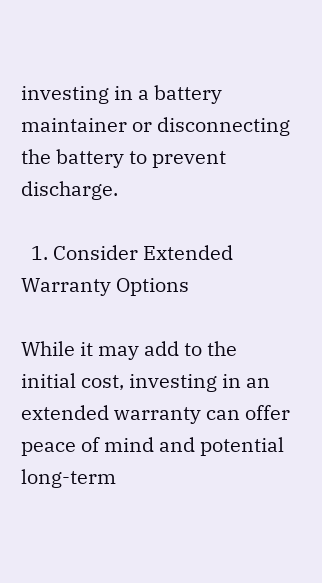investing in a battery maintainer or disconnecting the battery to prevent discharge.

  1. Consider Extended Warranty Options

While it may add to the initial cost, investing in an extended warranty can offer peace of mind and potential long-term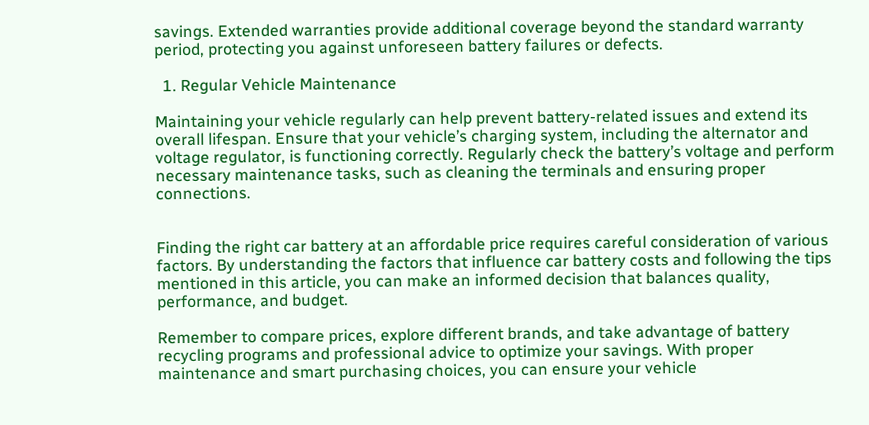savings. Extended warranties provide additional coverage beyond the standard warranty period, protecting you against unforeseen battery failures or defects.

  1. Regular Vehicle Maintenance

Maintaining your vehicle regularly can help prevent battery-related issues and extend its overall lifespan. Ensure that your vehicle’s charging system, including the alternator and voltage regulator, is functioning correctly. Regularly check the battery’s voltage and perform necessary maintenance tasks, such as cleaning the terminals and ensuring proper connections.


Finding the right car battery at an affordable price requires careful consideration of various factors. By understanding the factors that influence car battery costs and following the tips mentioned in this article, you can make an informed decision that balances quality, performance, and budget.

Remember to compare prices, explore different brands, and take advantage of battery recycling programs and professional advice to optimize your savings. With proper maintenance and smart purchasing choices, you can ensure your vehicle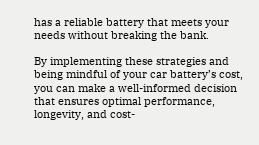has a reliable battery that meets your needs without breaking the bank.

By implementing these strategies and being mindful of your car battery’s cost, you can make a well-informed decision that ensures optimal performance, longevity, and cost-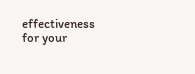effectiveness for your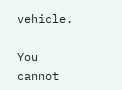vehicle.

You cannot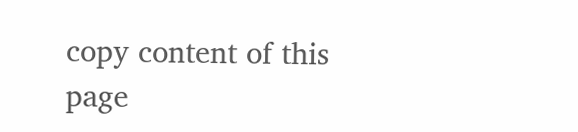copy content of this page